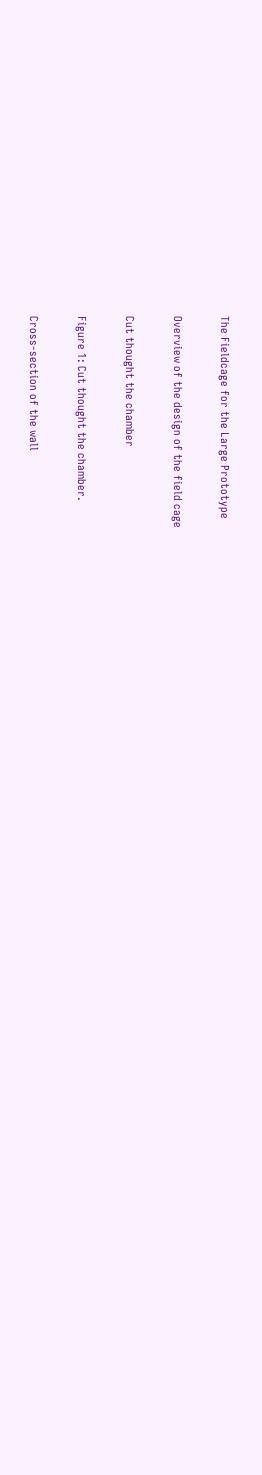The Fieldcage for the Large Prototype

Overview of the design of the field cage

Cut thought the chamber

Figure 1: Cut thought the chamber.

Cross-section of the wall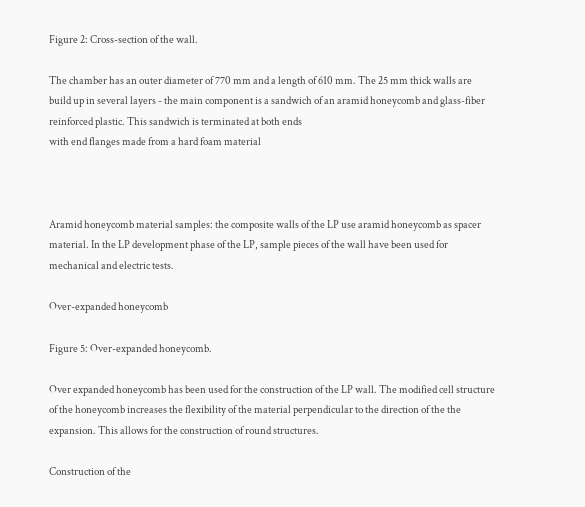Figure 2: Cross-section of the wall.

The chamber has an outer diameter of 770 mm and a length of 610 mm. The 25 mm thick walls are build up in several layers - the main component is a sandwich of an aramid honeycomb and glass-fiber reinforced plastic. This sandwich is terminated at both ends
with end flanges made from a hard foam material



Aramid honeycomb material samples: the composite walls of the LP use aramid honeycomb as spacer material. In the LP development phase of the LP, sample pieces of the wall have been used for mechanical and electric tests.

Over-expanded honeycomb

Figure 5: Over-expanded honeycomb.

Over expanded honeycomb has been used for the construction of the LP wall. The modified cell structure of the honeycomb increases the flexibility of the material perpendicular to the direction of the the expansion. This allows for the construction of round structures.

Construction of the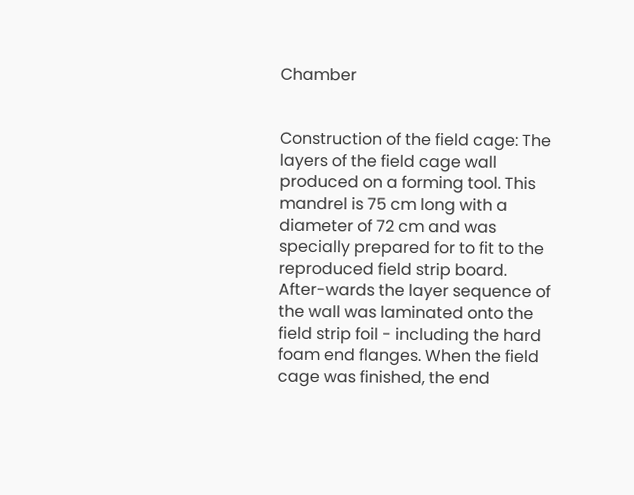Chamber


Construction of the field cage: The layers of the field cage wall produced on a forming tool. This mandrel is 75 cm long with a diameter of 72 cm and was specially prepared for to fit to the reproduced field strip board. After-wards the layer sequence of the wall was laminated onto the field strip foil - including the hard foam end flanges. When the field cage was finished, the end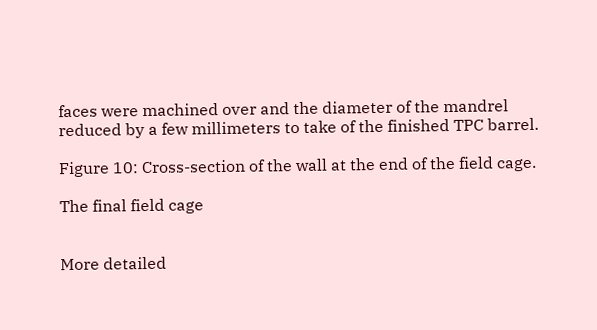faces were machined over and the diameter of the mandrel reduced by a few millimeters to take of the finished TPC barrel.

Figure 10: Cross-section of the wall at the end of the field cage.

The final field cage


More detailed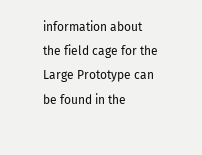information about the field cage for the Large Prototype can be found in the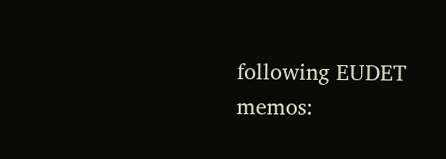following EUDET memos: